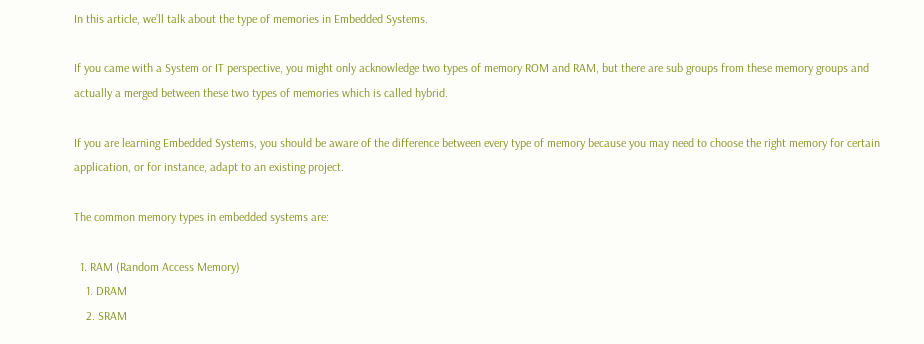In this article, we’ll talk about the type of memories in Embedded Systems.

If you came with a System or IT perspective, you might only acknowledge two types of memory ROM and RAM, but there are sub groups from these memory groups and actually a merged between these two types of memories which is called hybrid.

If you are learning Embedded Systems, you should be aware of the difference between every type of memory because you may need to choose the right memory for certain application, or for instance, adapt to an existing project.

The common memory types in embedded systems are:

  1. RAM (Random Access Memory)
    1. DRAM
    2. SRAM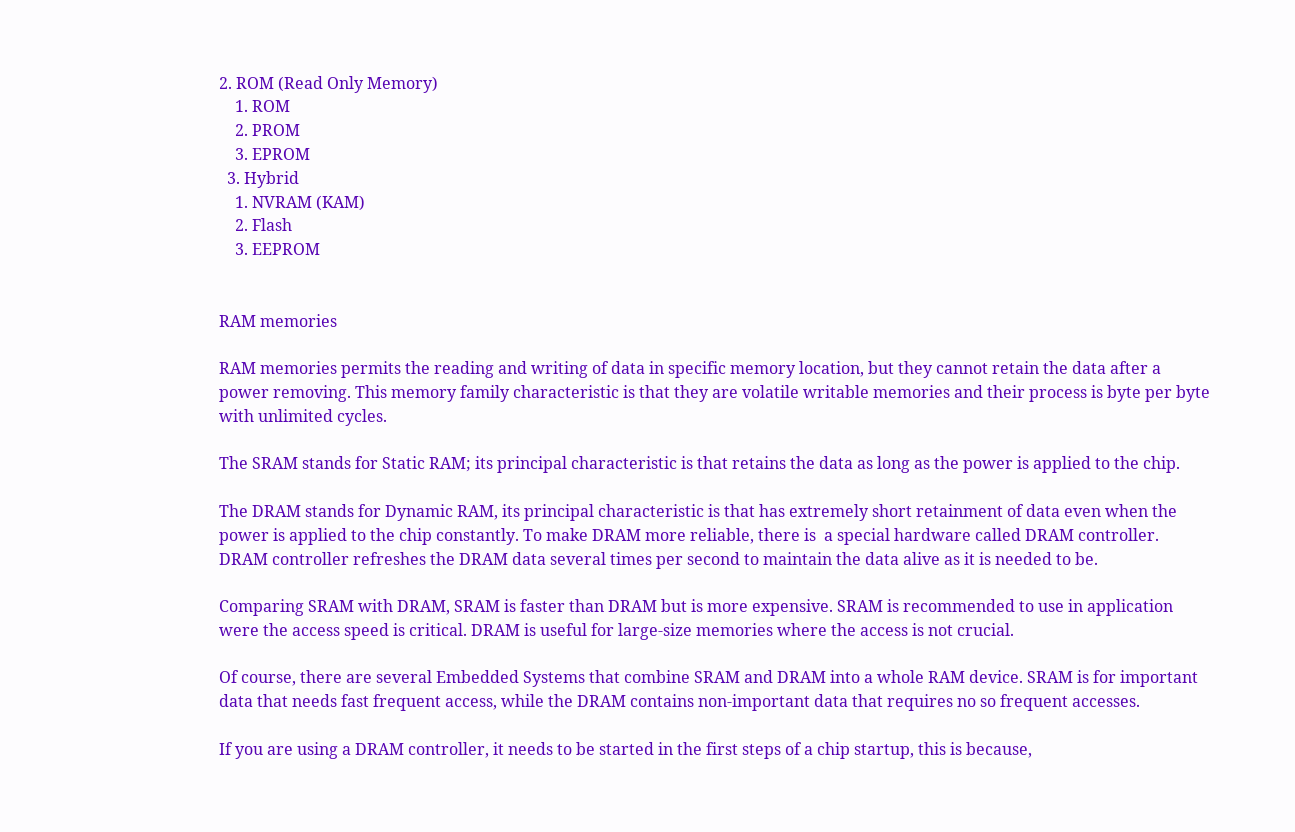2. ROM (Read Only Memory)
    1. ROM
    2. PROM
    3. EPROM
  3. Hybrid
    1. NVRAM (KAM)
    2. Flash
    3. EEPROM


RAM memories

RAM memories permits the reading and writing of data in specific memory location, but they cannot retain the data after a power removing. This memory family characteristic is that they are volatile writable memories and their process is byte per byte with unlimited cycles.

The SRAM stands for Static RAM; its principal characteristic is that retains the data as long as the power is applied to the chip.

The DRAM stands for Dynamic RAM, its principal characteristic is that has extremely short retainment of data even when the power is applied to the chip constantly. To make DRAM more reliable, there is  a special hardware called DRAM controller. DRAM controller refreshes the DRAM data several times per second to maintain the data alive as it is needed to be.

Comparing SRAM with DRAM, SRAM is faster than DRAM but is more expensive. SRAM is recommended to use in application were the access speed is critical. DRAM is useful for large-size memories where the access is not crucial.

Of course, there are several Embedded Systems that combine SRAM and DRAM into a whole RAM device. SRAM is for important data that needs fast frequent access, while the DRAM contains non-important data that requires no so frequent accesses.

If you are using a DRAM controller, it needs to be started in the first steps of a chip startup, this is because,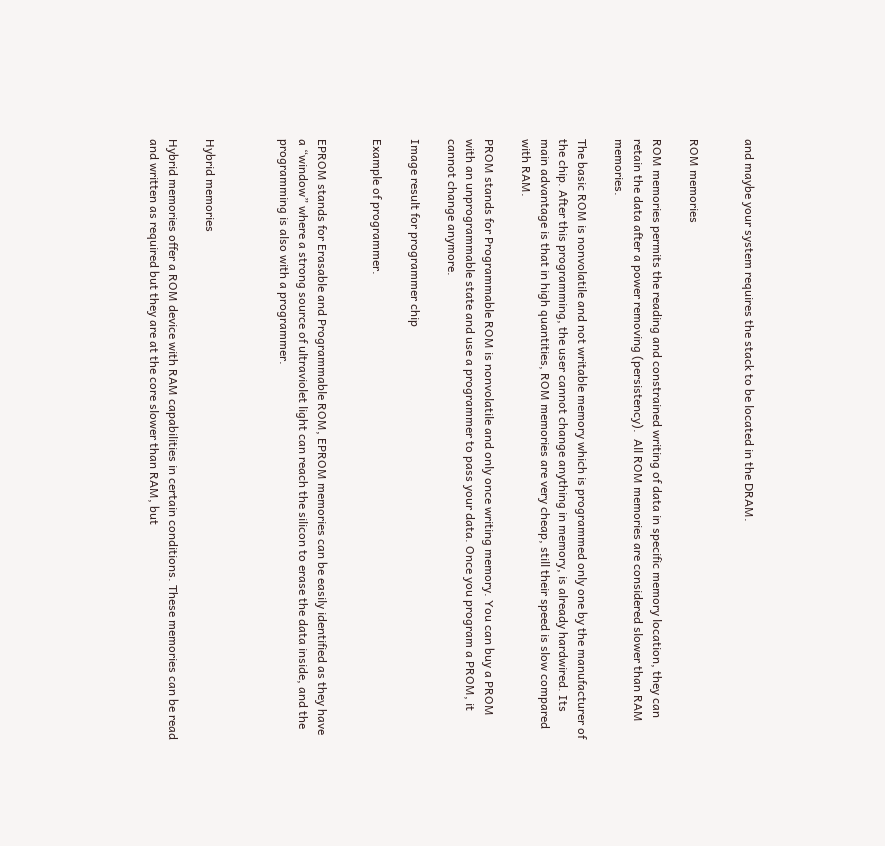and maybe your system requires the stack to be located in the DRAM.


ROM memories

ROM memories permits the reading and constrained writing of data in specific memory location, they can retain the data after a power removing (persistency).  All ROM memories are considered slower than RAM memories.

The basic ROM is nonvolatile and not writable memory which is programmed only one by the manufacturer of the chip. After this programming, the user cannot change anything in memory, is already hardwired. Its main advantage is that in high quantities, ROM memories are very cheap, still their speed is slow compared with RAM.

PROM stands for Programmable ROM is nonvolatile and only once writing memory. You can buy a PROM with an unprogrammable state and use a programmer to pass your data. Once you program a PROM, it cannot change anymore.

Image result for programmer chip

Example of programmer.


EPROM stands for Erasable and Programmable ROM, EPROM memories can be easily identified as they have a “window” where a strong source of ultraviolet light can reach the silicon to erase the data inside, and the programming is also with a programmer.



Hybrid memories

Hybrid memories offer a ROM device with RAM capabilities in certain conditions. These memories can be read and written as required but they are at the core slower than RAM, but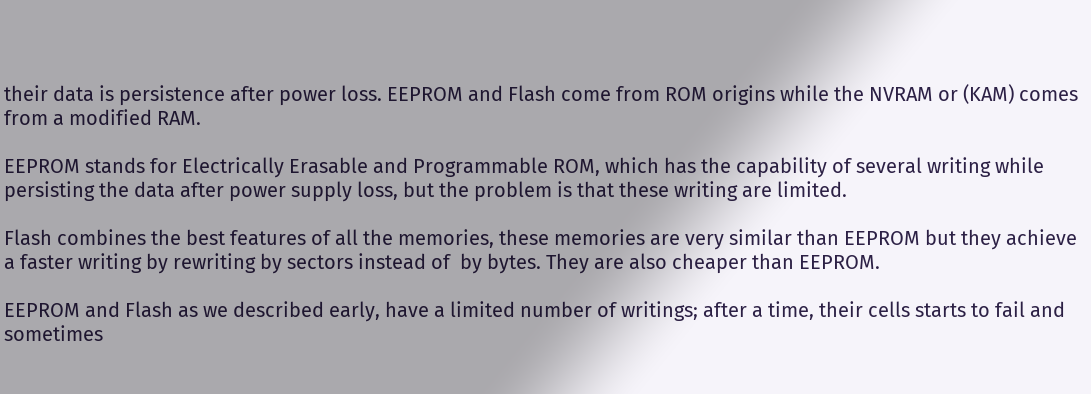their data is persistence after power loss. EEPROM and Flash come from ROM origins while the NVRAM or (KAM) comes from a modified RAM.

EEPROM stands for Electrically Erasable and Programmable ROM, which has the capability of several writing while persisting the data after power supply loss, but the problem is that these writing are limited.

Flash combines the best features of all the memories, these memories are very similar than EEPROM but they achieve a faster writing by rewriting by sectors instead of  by bytes. They are also cheaper than EEPROM.

EEPROM and Flash as we described early, have a limited number of writings; after a time, their cells starts to fail and sometimes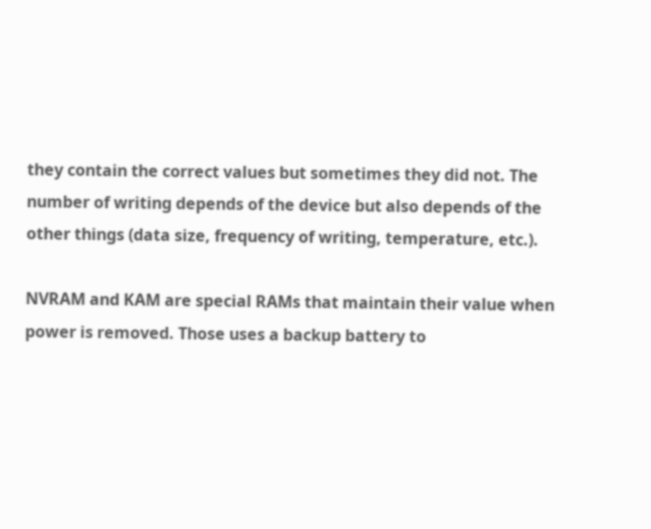they contain the correct values but sometimes they did not. The number of writing depends of the device but also depends of the other things (data size, frequency of writing, temperature, etc.).

NVRAM and KAM are special RAMs that maintain their value when power is removed. Those uses a backup battery to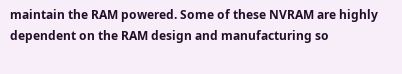maintain the RAM powered. Some of these NVRAM are highly dependent on the RAM design and manufacturing so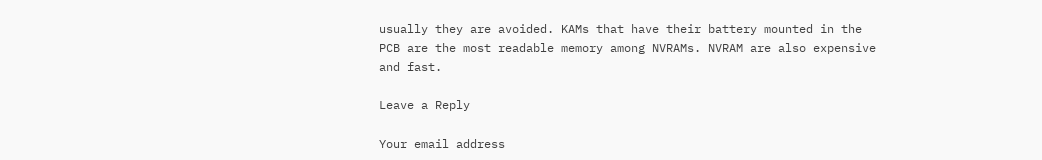usually they are avoided. KAMs that have their battery mounted in the PCB are the most readable memory among NVRAMs. NVRAM are also expensive and fast.

Leave a Reply

Your email address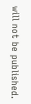will not be published.